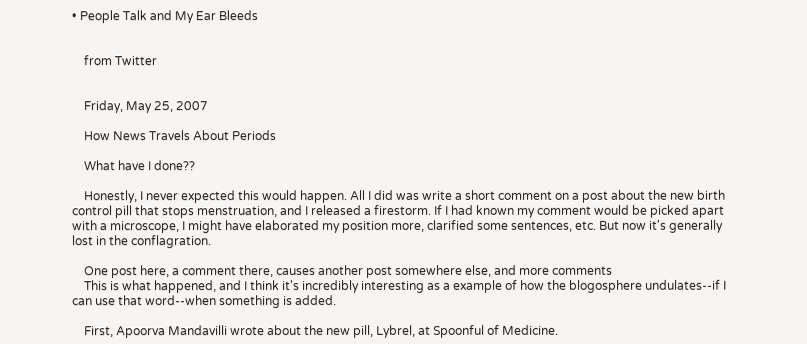• People Talk and My Ear Bleeds


    from Twitter


    Friday, May 25, 2007

    How News Travels About Periods

    What have I done??

    Honestly, I never expected this would happen. All I did was write a short comment on a post about the new birth control pill that stops menstruation, and I released a firestorm. If I had known my comment would be picked apart with a microscope, I might have elaborated my position more, clarified some sentences, etc. But now it's generally lost in the conflagration.

    One post here, a comment there, causes another post somewhere else, and more comments
    This is what happened, and I think it's incredibly interesting as a example of how the blogosphere undulates--if I can use that word--when something is added.

    First, Apoorva Mandavilli wrote about the new pill, Lybrel, at Spoonful of Medicine.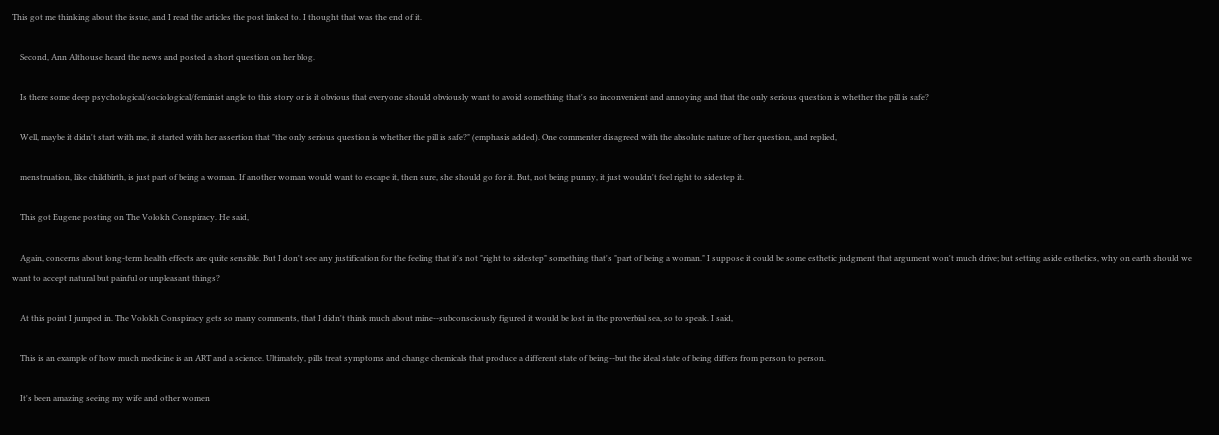This got me thinking about the issue, and I read the articles the post linked to. I thought that was the end of it.

    Second, Ann Althouse heard the news and posted a short question on her blog.

    Is there some deep psychological/sociological/feminist angle to this story or is it obvious that everyone should obviously want to avoid something that's so inconvenient and annoying and that the only serious question is whether the pill is safe?

    Well, maybe it didn't start with me, it started with her assertion that "the only serious question is whether the pill is safe?" (emphasis added). One commenter disagreed with the absolute nature of her question, and replied,

    menstruation, like childbirth, is just part of being a woman. If another woman would want to escape it, then sure, she should go for it. But, not being punny, it just wouldn't feel right to sidestep it.

    This got Eugene posting on The Volokh Conspiracy. He said,

    Again, concerns about long-term health effects are quite sensible. But I don't see any justification for the feeling that it's not "right to sidestep" something that's "part of being a woman." I suppose it could be some esthetic judgment that argument won't much drive; but setting aside esthetics, why on earth should we want to accept natural but painful or unpleasant things?

    At this point I jumped in. The Volokh Conspiracy gets so many comments, that I didn't think much about mine--subconsciously figured it would be lost in the proverbial sea, so to speak. I said,

    This is an example of how much medicine is an ART and a science. Ultimately, pills treat symptoms and change chemicals that produce a different state of being--but the ideal state of being differs from person to person.

    It's been amazing seeing my wife and other women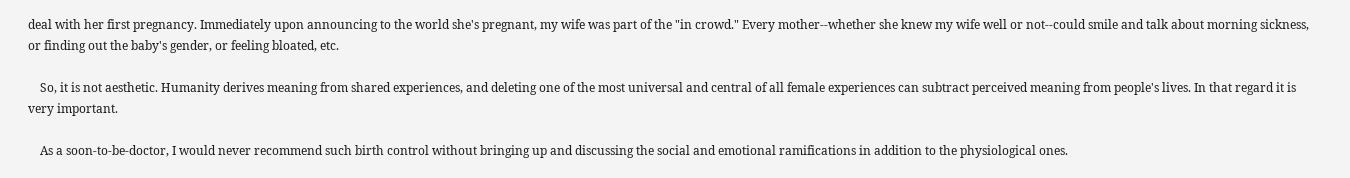deal with her first pregnancy. Immediately upon announcing to the world she's pregnant, my wife was part of the "in crowd." Every mother--whether she knew my wife well or not--could smile and talk about morning sickness, or finding out the baby's gender, or feeling bloated, etc.

    So, it is not aesthetic. Humanity derives meaning from shared experiences, and deleting one of the most universal and central of all female experiences can subtract perceived meaning from people's lives. In that regard it is very important.

    As a soon-to-be-doctor, I would never recommend such birth control without bringing up and discussing the social and emotional ramifications in addition to the physiological ones.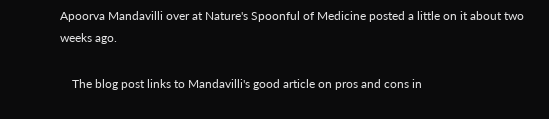Apoorva Mandavilli over at Nature's Spoonful of Medicine posted a little on it about two weeks ago.

    The blog post links to Mandavilli's good article on pros and cons in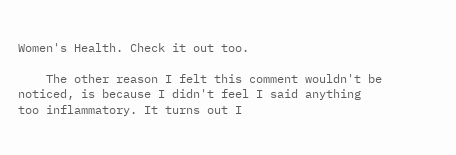Women's Health. Check it out too.

    The other reason I felt this comment wouldn't be noticed, is because I didn't feel I said anything too inflammatory. It turns out I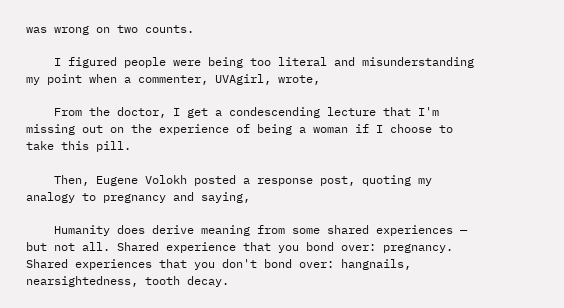was wrong on two counts.

    I figured people were being too literal and misunderstanding my point when a commenter, UVAgirl, wrote,

    From the doctor, I get a condescending lecture that I'm missing out on the experience of being a woman if I choose to take this pill.

    Then, Eugene Volokh posted a response post, quoting my analogy to pregnancy and saying,

    Humanity does derive meaning from some shared experiences — but not all. Shared experience that you bond over: pregnancy. Shared experiences that you don't bond over: hangnails, nearsightedness, tooth decay.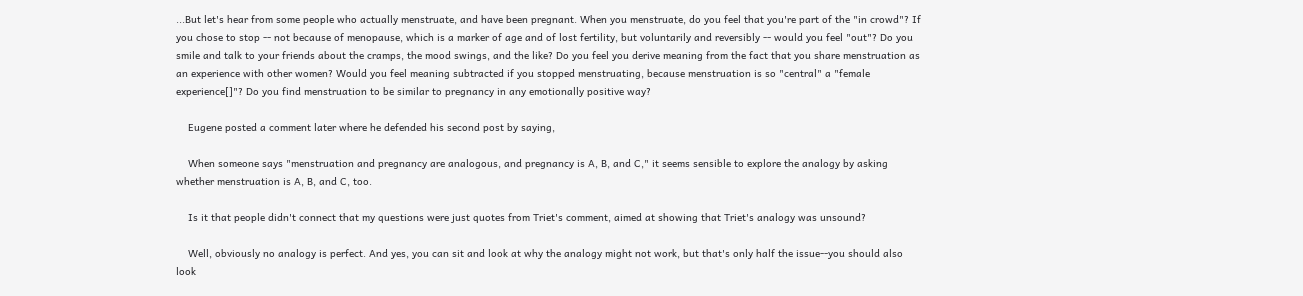...But let's hear from some people who actually menstruate, and have been pregnant. When you menstruate, do you feel that you're part of the "in crowd"? If you chose to stop -- not because of menopause, which is a marker of age and of lost fertility, but voluntarily and reversibly -- would you feel "out"? Do you smile and talk to your friends about the cramps, the mood swings, and the like? Do you feel you derive meaning from the fact that you share menstruation as an experience with other women? Would you feel meaning subtracted if you stopped menstruating, because menstruation is so "central" a "female experience[]"? Do you find menstruation to be similar to pregnancy in any emotionally positive way?

    Eugene posted a comment later where he defended his second post by saying,

    When someone says "menstruation and pregnancy are analogous, and pregnancy is A, B, and C," it seems sensible to explore the analogy by asking whether menstruation is A, B, and C, too.

    Is it that people didn't connect that my questions were just quotes from Triet's comment, aimed at showing that Triet's analogy was unsound?

    Well, obviously no analogy is perfect. And yes, you can sit and look at why the analogy might not work, but that's only half the issue--you should also look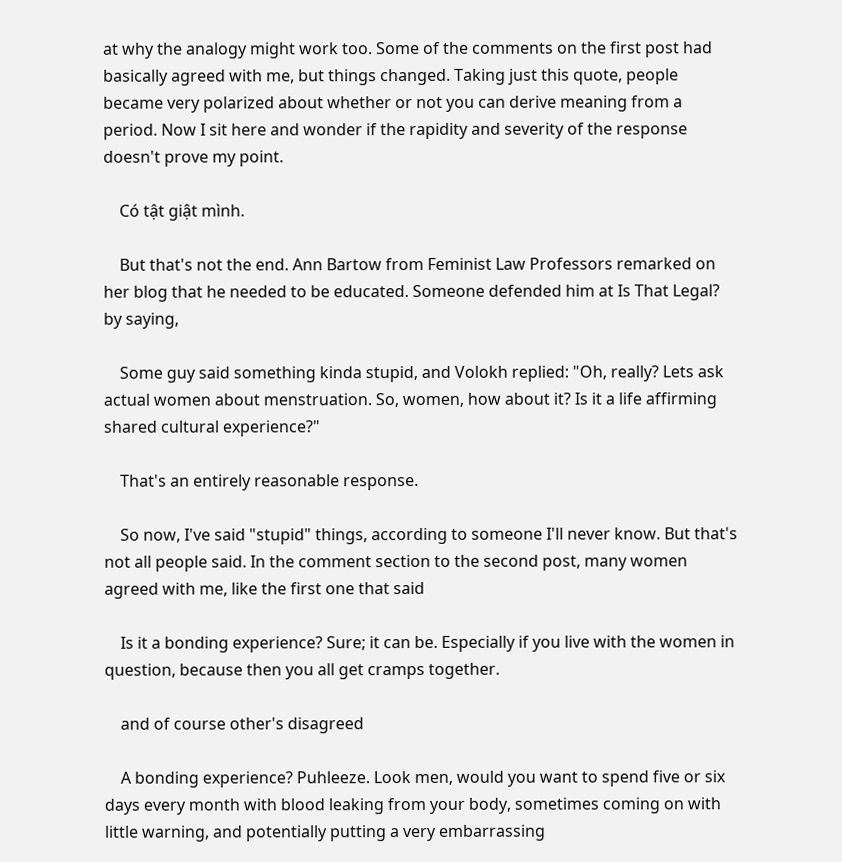at why the analogy might work too. Some of the comments on the first post had basically agreed with me, but things changed. Taking just this quote, people became very polarized about whether or not you can derive meaning from a period. Now I sit here and wonder if the rapidity and severity of the response doesn't prove my point.

    Có tật giật mình.

    But that's not the end. Ann Bartow from Feminist Law Professors remarked on her blog that he needed to be educated. Someone defended him at Is That Legal? by saying,

    Some guy said something kinda stupid, and Volokh replied: "Oh, really? Lets ask actual women about menstruation. So, women, how about it? Is it a life affirming shared cultural experience?"

    That's an entirely reasonable response.

    So now, I've said "stupid" things, according to someone I'll never know. But that's not all people said. In the comment section to the second post, many women agreed with me, like the first one that said

    Is it a bonding experience? Sure; it can be. Especially if you live with the women in question, because then you all get cramps together.

    and of course other's disagreed

    A bonding experience? Puhleeze. Look men, would you want to spend five or six days every month with blood leaking from your body, sometimes coming on with little warning, and potentially putting a very embarrassing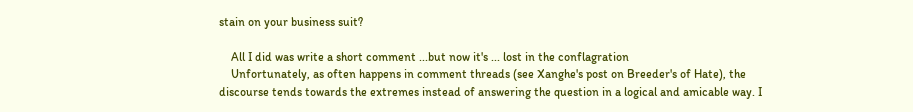stain on your business suit?

    All I did was write a short comment ...but now it's ... lost in the conflagration
    Unfortunately, as often happens in comment threads (see Xanghe's post on Breeder's of Hate), the discourse tends towards the extremes instead of answering the question in a logical and amicable way. I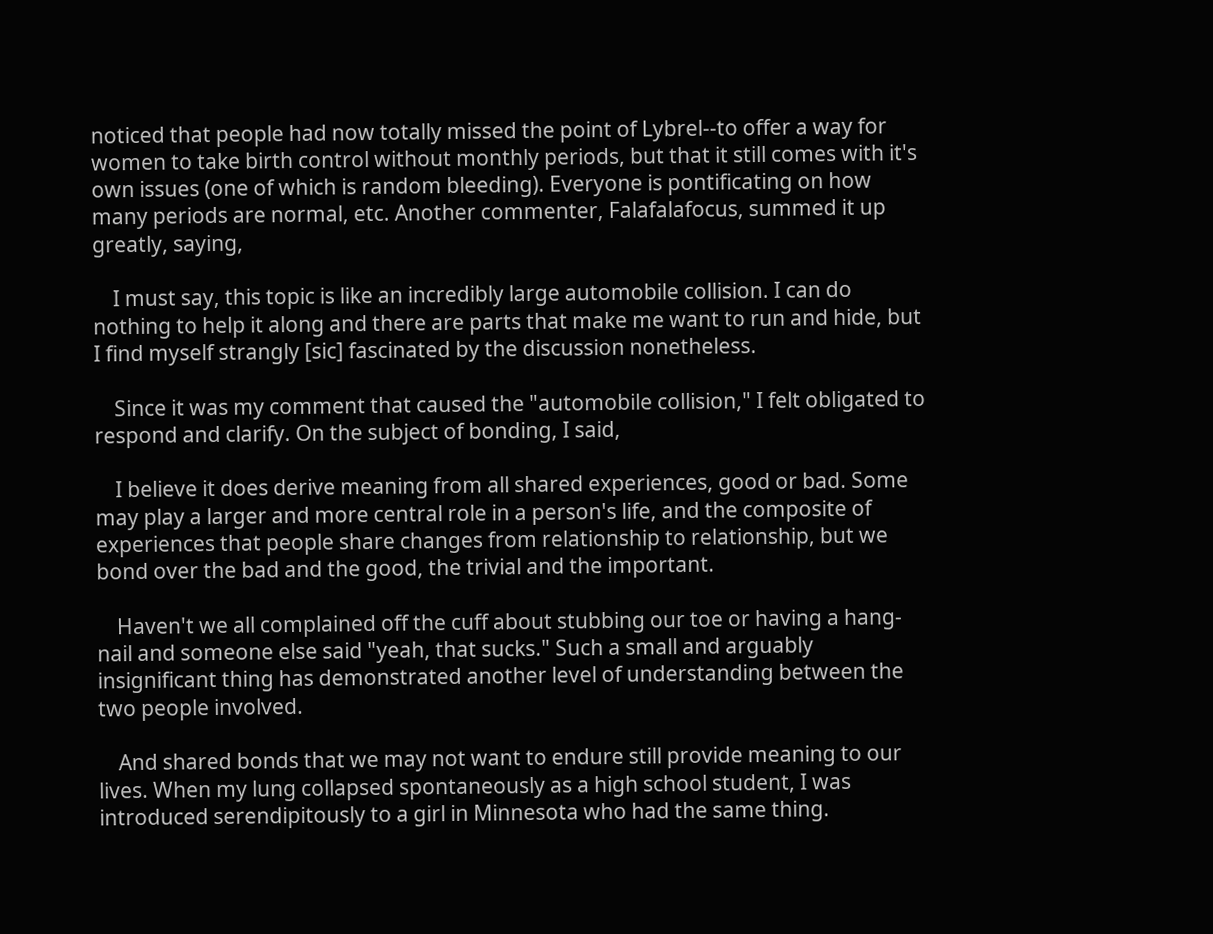noticed that people had now totally missed the point of Lybrel--to offer a way for women to take birth control without monthly periods, but that it still comes with it's own issues (one of which is random bleeding). Everyone is pontificating on how many periods are normal, etc. Another commenter, Falafalafocus, summed it up greatly, saying,

    I must say, this topic is like an incredibly large automobile collision. I can do nothing to help it along and there are parts that make me want to run and hide, but I find myself strangly [sic] fascinated by the discussion nonetheless.

    Since it was my comment that caused the "automobile collision," I felt obligated to respond and clarify. On the subject of bonding, I said,

    I believe it does derive meaning from all shared experiences, good or bad. Some may play a larger and more central role in a person's life, and the composite of experiences that people share changes from relationship to relationship, but we bond over the bad and the good, the trivial and the important.

    Haven't we all complained off the cuff about stubbing our toe or having a hang-nail and someone else said "yeah, that sucks." Such a small and arguably insignificant thing has demonstrated another level of understanding between the two people involved.

    And shared bonds that we may not want to endure still provide meaning to our lives. When my lung collapsed spontaneously as a high school student, I was introduced serendipitously to a girl in Minnesota who had the same thing.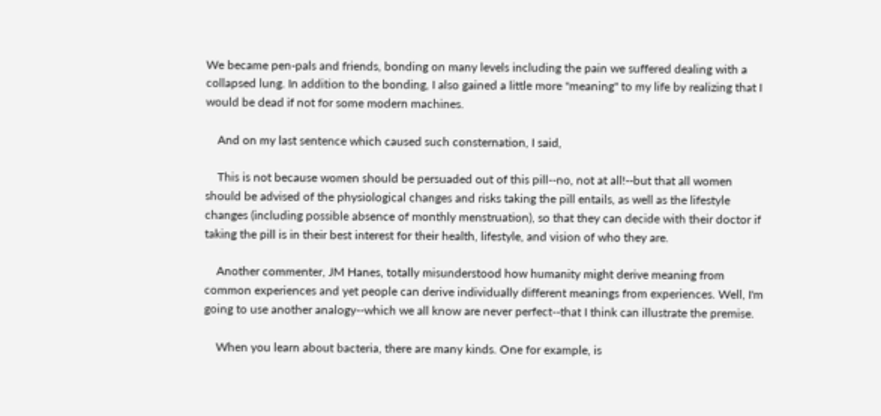We became pen-pals and friends, bonding on many levels including the pain we suffered dealing with a collapsed lung. In addition to the bonding, I also gained a little more "meaning" to my life by realizing that I would be dead if not for some modern machines.

    And on my last sentence which caused such consternation, I said,

    This is not because women should be persuaded out of this pill--no, not at all!--but that all women should be advised of the physiological changes and risks taking the pill entails, as well as the lifestyle changes (including possible absence of monthly menstruation), so that they can decide with their doctor if taking the pill is in their best interest for their health, lifestyle, and vision of who they are.

    Another commenter, JM Hanes, totally misunderstood how humanity might derive meaning from common experiences and yet people can derive individually different meanings from experiences. Well, I'm going to use another analogy--which we all know are never perfect--that I think can illustrate the premise.

    When you learn about bacteria, there are many kinds. One for example, is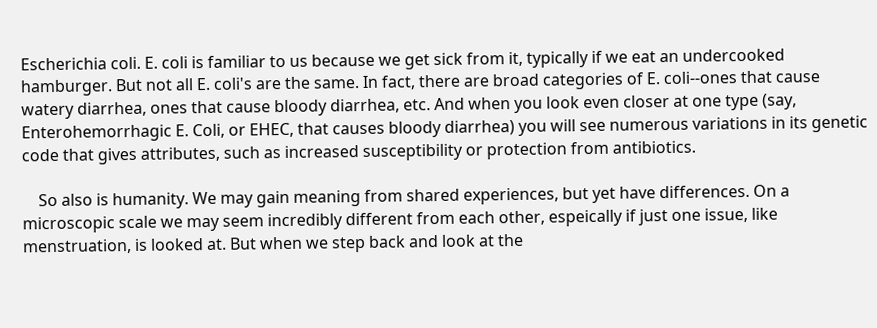Escherichia coli. E. coli is familiar to us because we get sick from it, typically if we eat an undercooked hamburger. But not all E. coli's are the same. In fact, there are broad categories of E. coli--ones that cause watery diarrhea, ones that cause bloody diarrhea, etc. And when you look even closer at one type (say, Enterohemorrhagic E. Coli, or EHEC, that causes bloody diarrhea) you will see numerous variations in its genetic code that gives attributes, such as increased susceptibility or protection from antibiotics.

    So also is humanity. We may gain meaning from shared experiences, but yet have differences. On a microscopic scale we may seem incredibly different from each other, espeically if just one issue, like menstruation, is looked at. But when we step back and look at the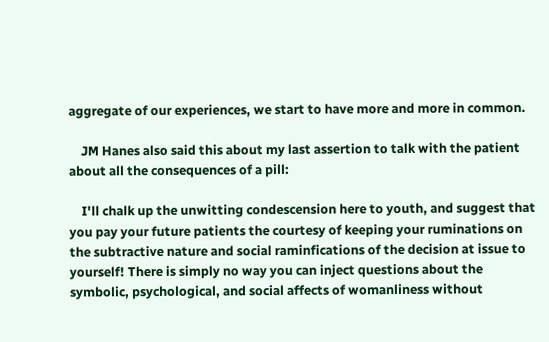aggregate of our experiences, we start to have more and more in common.

    JM Hanes also said this about my last assertion to talk with the patient about all the consequences of a pill:

    I'll chalk up the unwitting condescension here to youth, and suggest that you pay your future patients the courtesy of keeping your ruminations on the subtractive nature and social raminfications of the decision at issue to yourself! There is simply no way you can inject questions about the symbolic, psychological, and social affects of womanliness without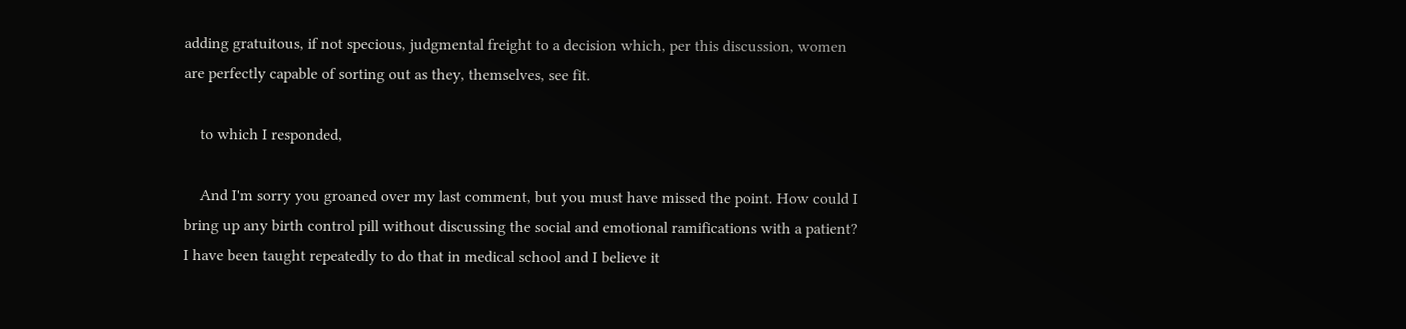adding gratuitous, if not specious, judgmental freight to a decision which, per this discussion, women are perfectly capable of sorting out as they, themselves, see fit.

    to which I responded,

    And I'm sorry you groaned over my last comment, but you must have missed the point. How could I bring up any birth control pill without discussing the social and emotional ramifications with a patient? I have been taught repeatedly to do that in medical school and I believe it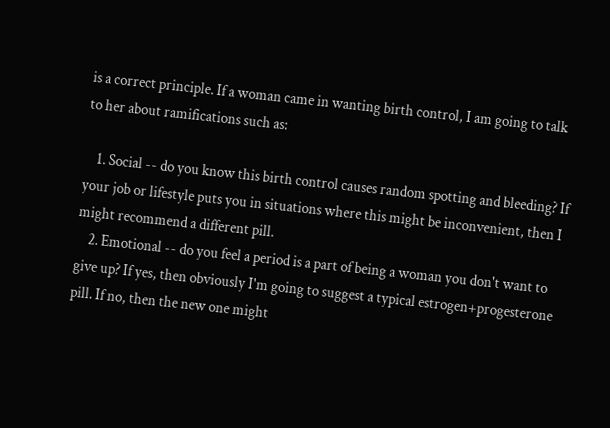is a correct principle. If a woman came in wanting birth control, I am going to talk to her about ramifications such as:

    1. Social -- do you know this birth control causes random spotting and bleeding? If your job or lifestyle puts you in situations where this might be inconvenient, then I might recommend a different pill.
    2. Emotional -- do you feel a period is a part of being a woman you don't want to give up? If yes, then obviously I'm going to suggest a typical estrogen+progesterone pill. If no, then the new one might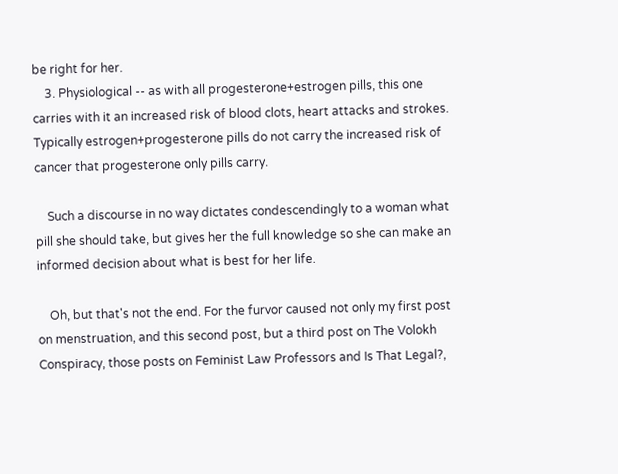be right for her.
    3. Physiological -- as with all progesterone+estrogen pills, this one carries with it an increased risk of blood clots, heart attacks and strokes. Typically estrogen+progesterone pills do not carry the increased risk of cancer that progesterone only pills carry.

    Such a discourse in no way dictates condescendingly to a woman what pill she should take, but gives her the full knowledge so she can make an informed decision about what is best for her life.

    Oh, but that's not the end. For the furvor caused not only my first post on menstruation, and this second post, but a third post on The Volokh Conspiracy, those posts on Feminist Law Professors and Is That Legal?,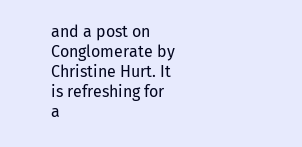and a post on Conglomerate by Christine Hurt. It is refreshing for a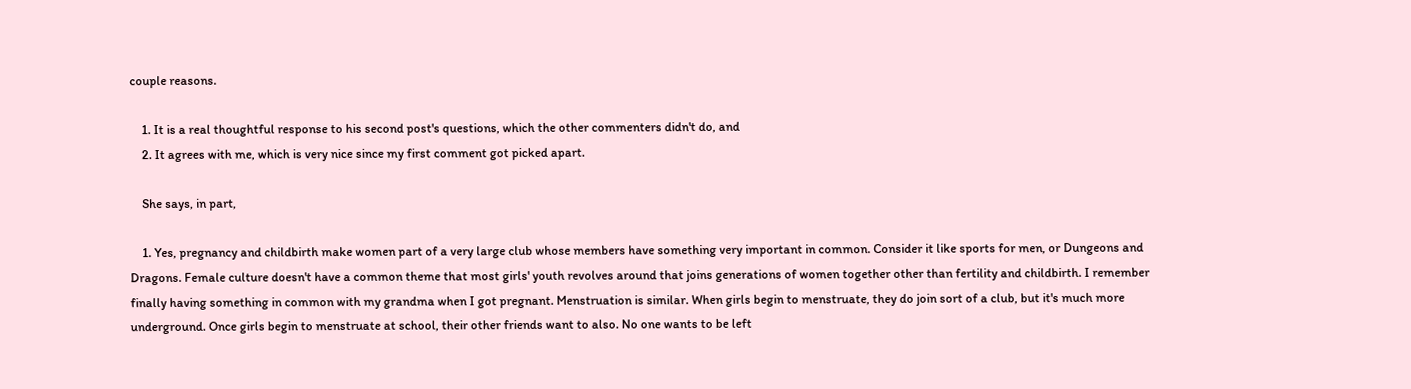couple reasons.

    1. It is a real thoughtful response to his second post's questions, which the other commenters didn't do, and
    2. It agrees with me, which is very nice since my first comment got picked apart.

    She says, in part,

    1. Yes, pregnancy and childbirth make women part of a very large club whose members have something very important in common. Consider it like sports for men, or Dungeons and Dragons. Female culture doesn't have a common theme that most girls' youth revolves around that joins generations of women together other than fertility and childbirth. I remember finally having something in common with my grandma when I got pregnant. Menstruation is similar. When girls begin to menstruate, they do join sort of a club, but it's much more underground. Once girls begin to menstruate at school, their other friends want to also. No one wants to be left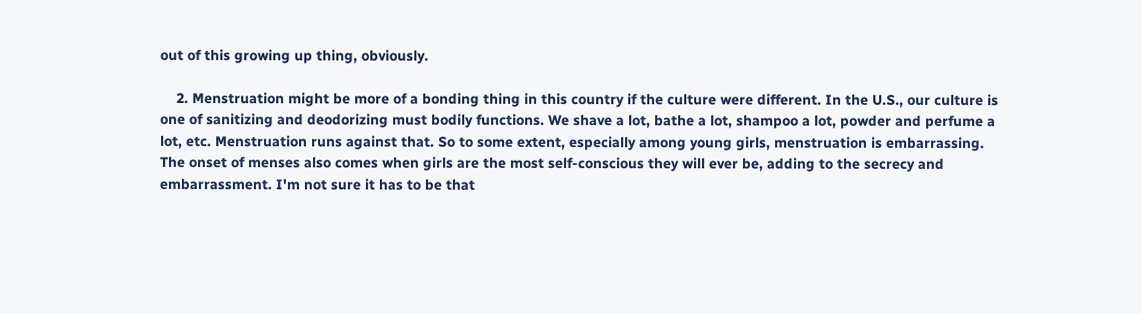out of this growing up thing, obviously.

    2. Menstruation might be more of a bonding thing in this country if the culture were different. In the U.S., our culture is one of sanitizing and deodorizing must bodily functions. We shave a lot, bathe a lot, shampoo a lot, powder and perfume a lot, etc. Menstruation runs against that. So to some extent, especially among young girls, menstruation is embarrassing. The onset of menses also comes when girls are the most self-conscious they will ever be, adding to the secrecy and embarrassment. I'm not sure it has to be that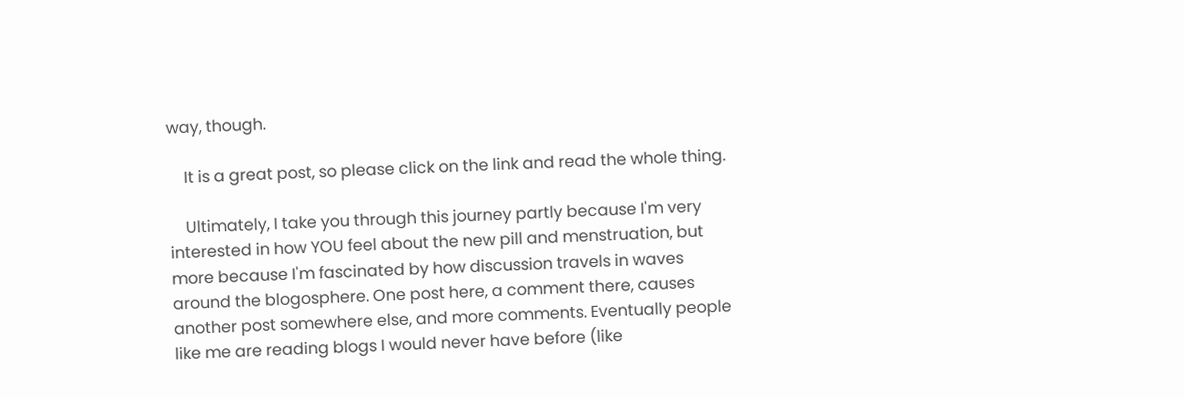way, though.

    It is a great post, so please click on the link and read the whole thing.

    Ultimately, I take you through this journey partly because I'm very interested in how YOU feel about the new pill and menstruation, but more because I'm fascinated by how discussion travels in waves around the blogosphere. One post here, a comment there, causes another post somewhere else, and more comments. Eventually people like me are reading blogs I would never have before (like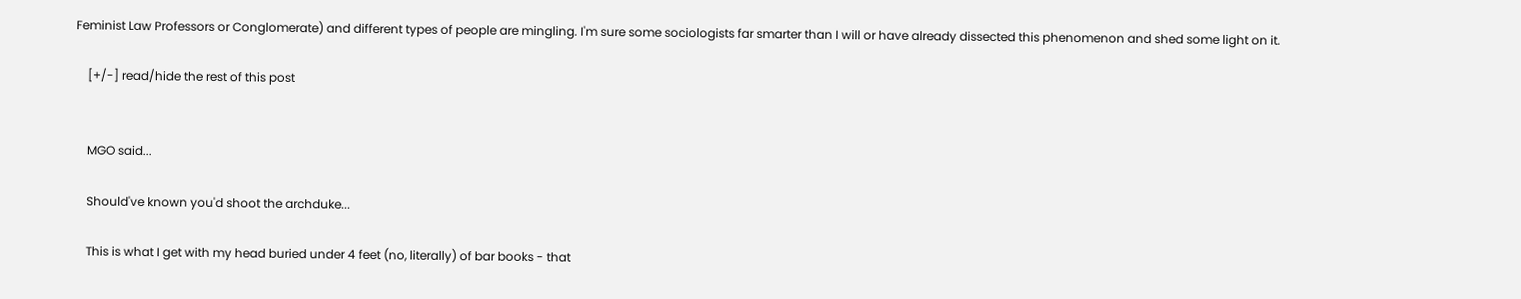Feminist Law Professors or Conglomerate) and different types of people are mingling. I'm sure some sociologists far smarter than I will or have already dissected this phenomenon and shed some light on it.

    [+/-] read/hide the rest of this post


    MGO said...

    Should've known you'd shoot the archduke...

    This is what I get with my head buried under 4 feet (no, literally) of bar books - that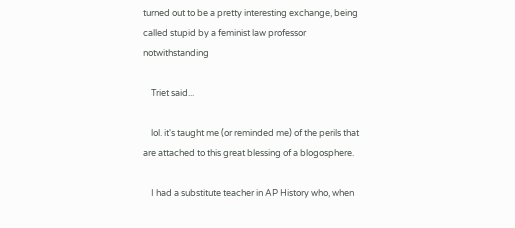turned out to be a pretty interesting exchange, being called stupid by a feminist law professor notwithstanding

    Triet said...

    lol. it's taught me (or reminded me) of the perils that are attached to this great blessing of a blogosphere.

    I had a substitute teacher in AP History who, when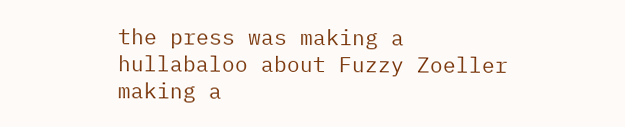the press was making a hullabaloo about Fuzzy Zoeller making a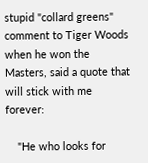stupid "collard greens" comment to Tiger Woods when he won the Masters, said a quote that will stick with me forever:

    "He who looks for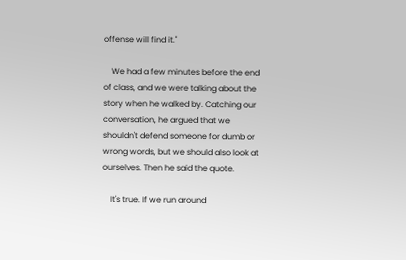offense will find it."

    We had a few minutes before the end of class, and we were talking about the story when he walked by. Catching our conversation, he argued that we shouldn't defend someone for dumb or wrong words, but we should also look at ourselves. Then he said the quote.

    It's true. If we run around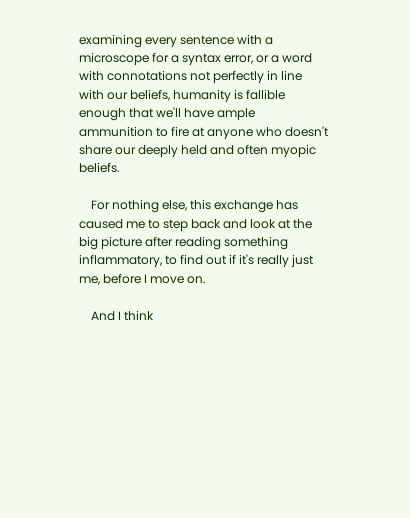examining every sentence with a microscope for a syntax error, or a word with connotations not perfectly in line with our beliefs, humanity is fallible enough that we'll have ample ammunition to fire at anyone who doesn't share our deeply held and often myopic beliefs.

    For nothing else, this exchange has caused me to step back and look at the big picture after reading something inflammatory, to find out if it's really just me, before I move on.

    And I think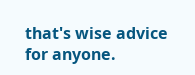that's wise advice for anyone.